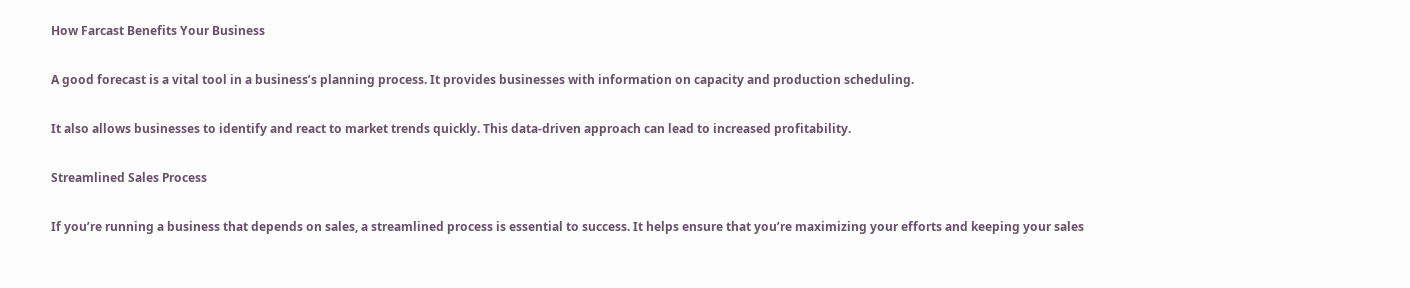How Farcast Benefits Your Business

A good forecast is a vital tool in a business’s planning process. It provides businesses with information on capacity and production scheduling.

It also allows businesses to identify and react to market trends quickly. This data-driven approach can lead to increased profitability.

Streamlined Sales Process

If you’re running a business that depends on sales, a streamlined process is essential to success. It helps ensure that you’re maximizing your efforts and keeping your sales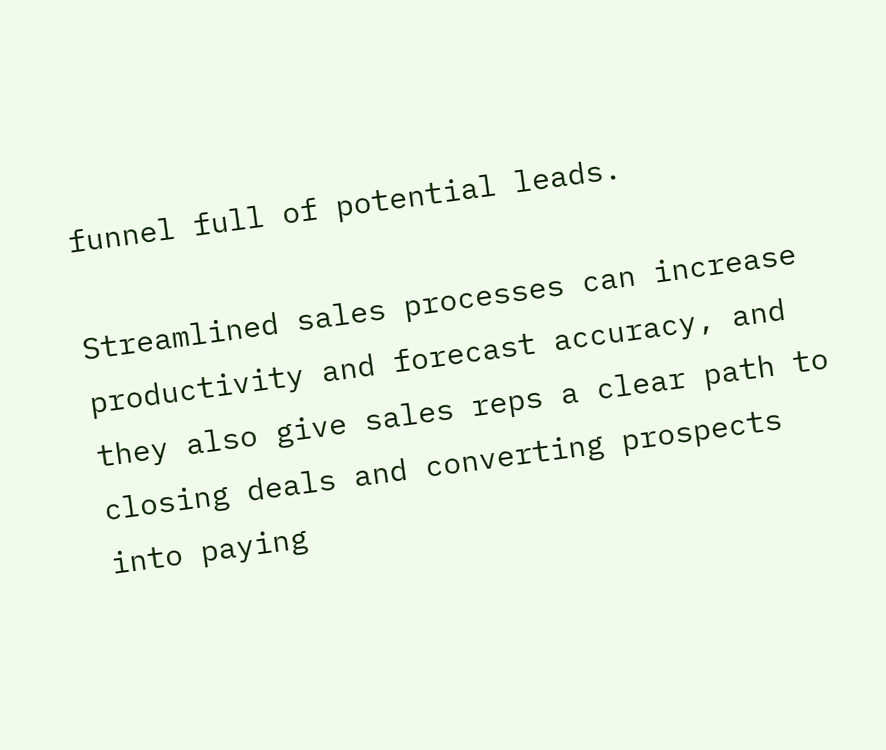funnel full of potential leads.

Streamlined sales processes can increase productivity and forecast accuracy, and they also give sales reps a clear path to closing deals and converting prospects into paying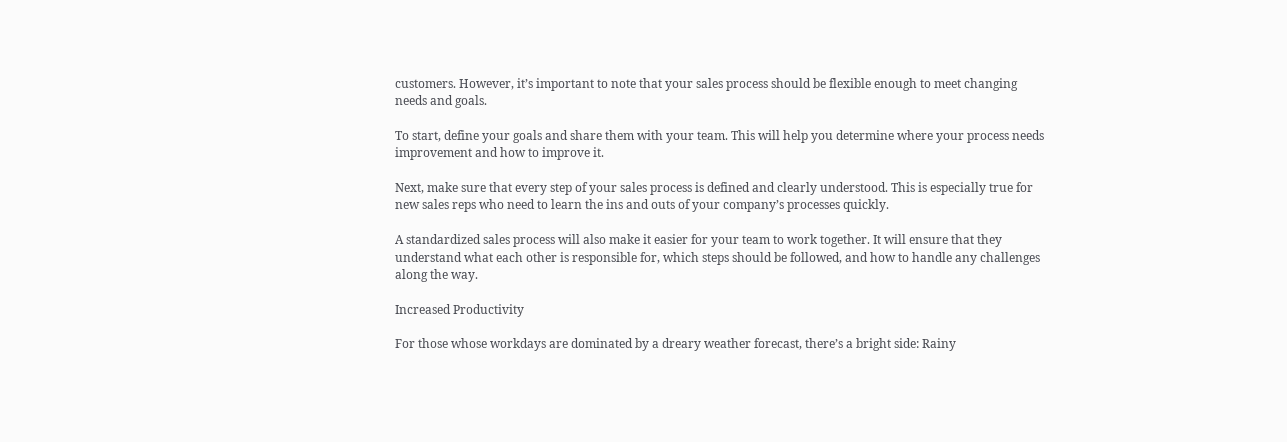customers. However, it’s important to note that your sales process should be flexible enough to meet changing needs and goals.

To start, define your goals and share them with your team. This will help you determine where your process needs improvement and how to improve it.

Next, make sure that every step of your sales process is defined and clearly understood. This is especially true for new sales reps who need to learn the ins and outs of your company’s processes quickly.

A standardized sales process will also make it easier for your team to work together. It will ensure that they understand what each other is responsible for, which steps should be followed, and how to handle any challenges along the way.

Increased Productivity

For those whose workdays are dominated by a dreary weather forecast, there’s a bright side: Rainy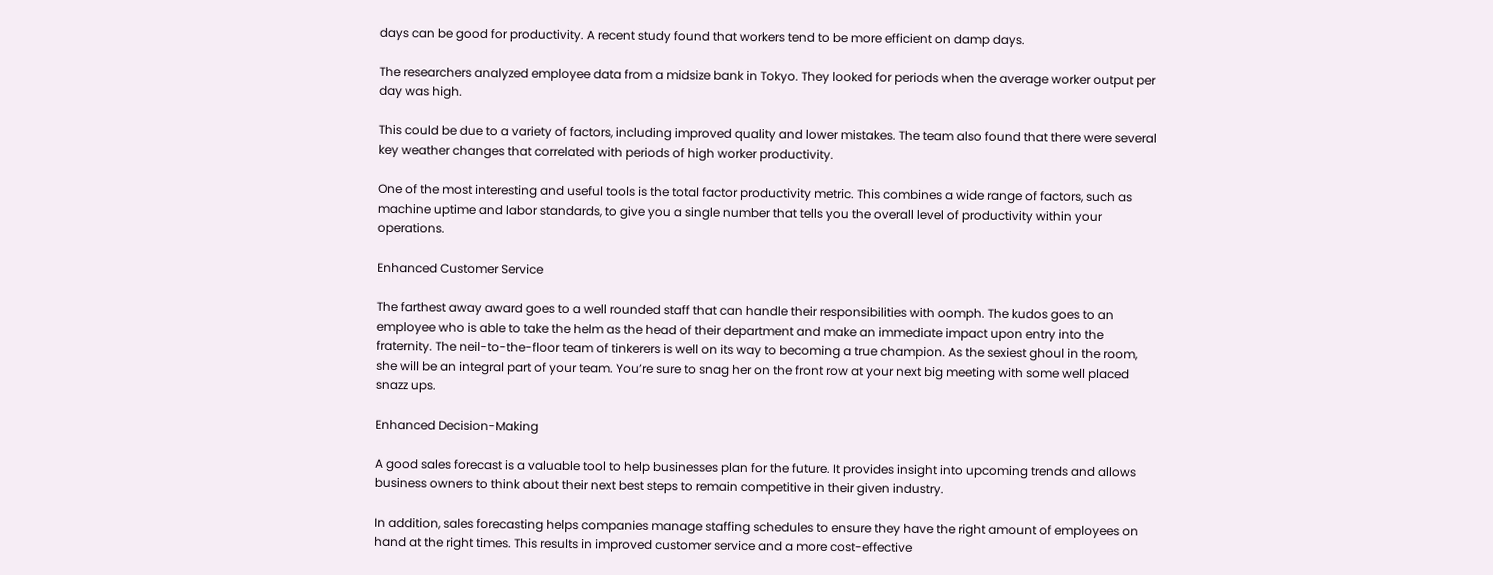days can be good for productivity. A recent study found that workers tend to be more efficient on damp days.

The researchers analyzed employee data from a midsize bank in Tokyo. They looked for periods when the average worker output per day was high.

This could be due to a variety of factors, including improved quality and lower mistakes. The team also found that there were several key weather changes that correlated with periods of high worker productivity.

One of the most interesting and useful tools is the total factor productivity metric. This combines a wide range of factors, such as machine uptime and labor standards, to give you a single number that tells you the overall level of productivity within your operations.

Enhanced Customer Service

The farthest away award goes to a well rounded staff that can handle their responsibilities with oomph. The kudos goes to an employee who is able to take the helm as the head of their department and make an immediate impact upon entry into the fraternity. The neil-to-the-floor team of tinkerers is well on its way to becoming a true champion. As the sexiest ghoul in the room, she will be an integral part of your team. You’re sure to snag her on the front row at your next big meeting with some well placed snazz ups.

Enhanced Decision-Making

A good sales forecast is a valuable tool to help businesses plan for the future. It provides insight into upcoming trends and allows business owners to think about their next best steps to remain competitive in their given industry.

In addition, sales forecasting helps companies manage staffing schedules to ensure they have the right amount of employees on hand at the right times. This results in improved customer service and a more cost-effective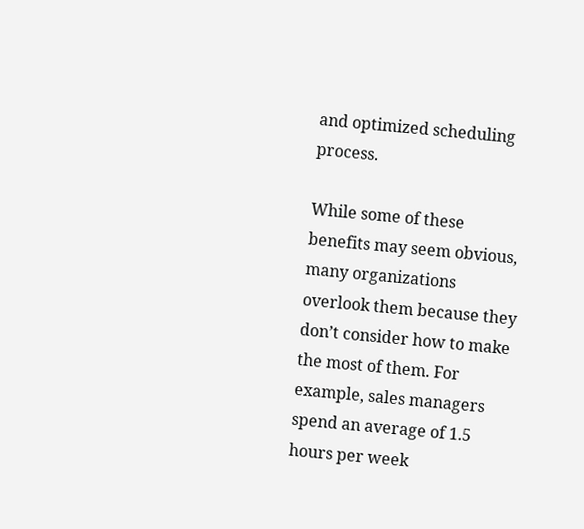and optimized scheduling process.

While some of these benefits may seem obvious, many organizations overlook them because they don’t consider how to make the most of them. For example, sales managers spend an average of 1.5 hours per week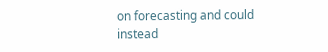on forecasting and could instead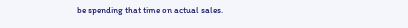be spending that time on actual sales.